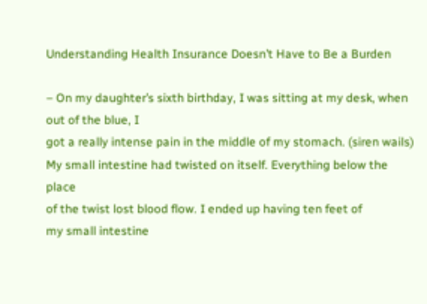Understanding Health Insurance Doesn’t Have to Be a Burden

– On my daughter’s sixth birthday, I was sitting at my desk, when out of the blue, I
got a really intense pain in the middle of my stomach. (siren wails) My small intestine had twisted on itself. Everything below the place
of the twist lost blood flow. I ended up having ten feet of
my small intestine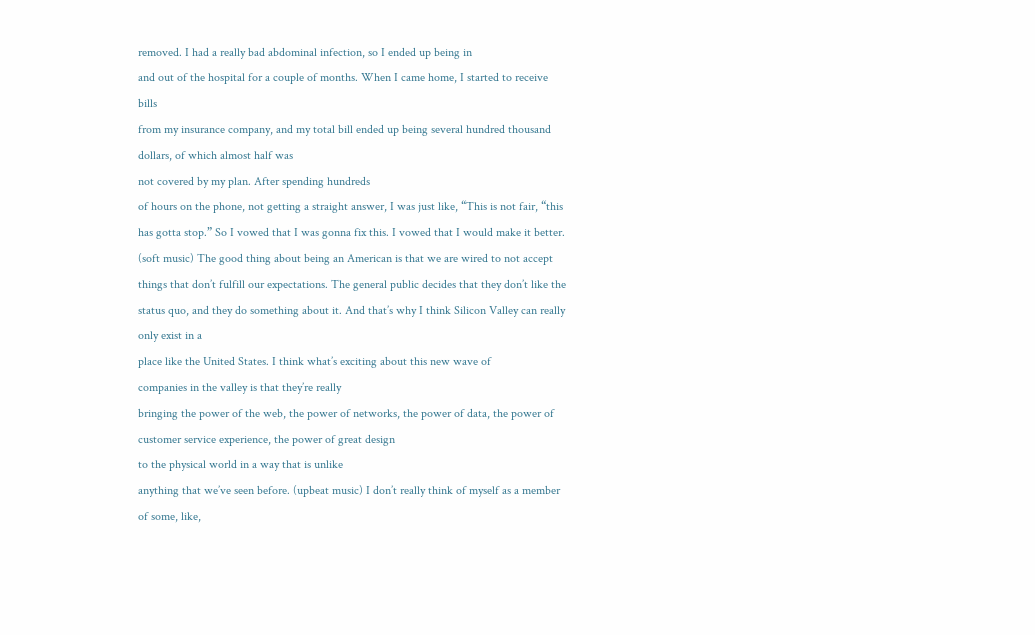removed. I had a really bad abdominal infection, so I ended up being in
and out of the hospital for a couple of months. When I came home, I started to receive bills
from my insurance company, and my total bill ended up being several hundred thousand dollars, of which almost half was
not covered by my plan. After spending hundreds
of hours on the phone, not getting a straight answer, I was just like, “This is not fair, “this has gotta stop.” So I vowed that I was gonna fix this. I vowed that I would make it better. (soft music) The good thing about being an American is that we are wired to not accept things that don’t fulfill our expectations. The general public decides that they don’t like the status quo, and they do something about it. And that’s why I think Silicon Valley can really only exist in a
place like the United States. I think what’s exciting about this new wave of
companies in the valley is that they’re really
bringing the power of the web, the power of networks, the power of data, the power of customer service experience, the power of great design
to the physical world in a way that is unlike
anything that we’ve seen before. (upbeat music) I don’t really think of myself as a member of some, like,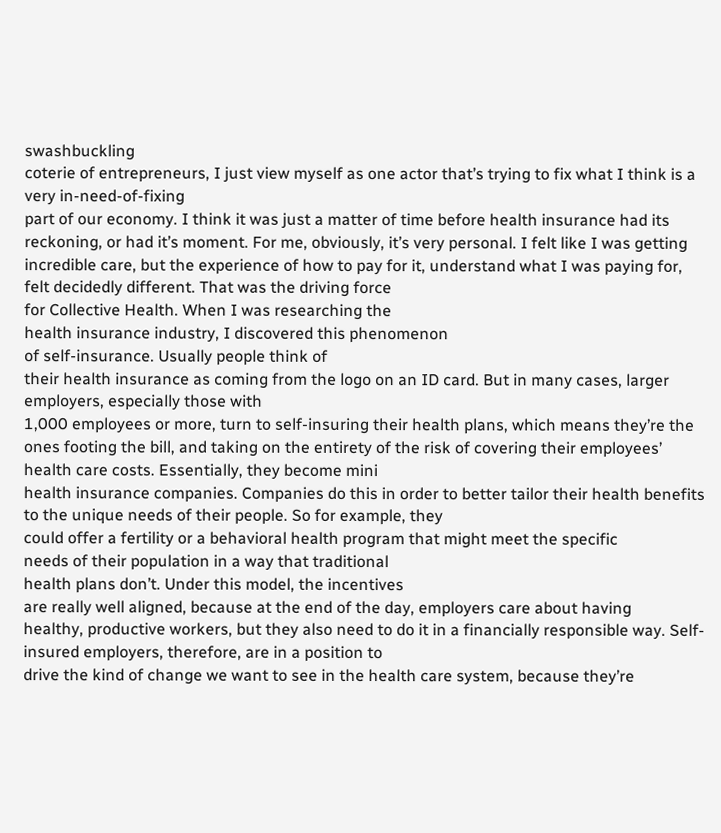swashbuckling
coterie of entrepreneurs, I just view myself as one actor that’s trying to fix what I think is a very in-need-of-fixing
part of our economy. I think it was just a matter of time before health insurance had its reckoning, or had it’s moment. For me, obviously, it’s very personal. I felt like I was getting incredible care, but the experience of how to pay for it, understand what I was paying for, felt decidedly different. That was the driving force
for Collective Health. When I was researching the
health insurance industry, I discovered this phenomenon
of self-insurance. Usually people think of
their health insurance as coming from the logo on an ID card. But in many cases, larger employers, especially those with
1,000 employees or more, turn to self-insuring their health plans, which means they’re the
ones footing the bill, and taking on the entirety of the risk of covering their employees’
health care costs. Essentially, they become mini
health insurance companies. Companies do this in order to better tailor their health benefits to the unique needs of their people. So for example, they
could offer a fertility or a behavioral health program that might meet the specific
needs of their population in a way that traditional
health plans don’t. Under this model, the incentives
are really well aligned, because at the end of the day, employers care about having
healthy, productive workers, but they also need to do it in a financially responsible way. Self-insured employers, therefore, are in a position to
drive the kind of change we want to see in the health care system, because they’re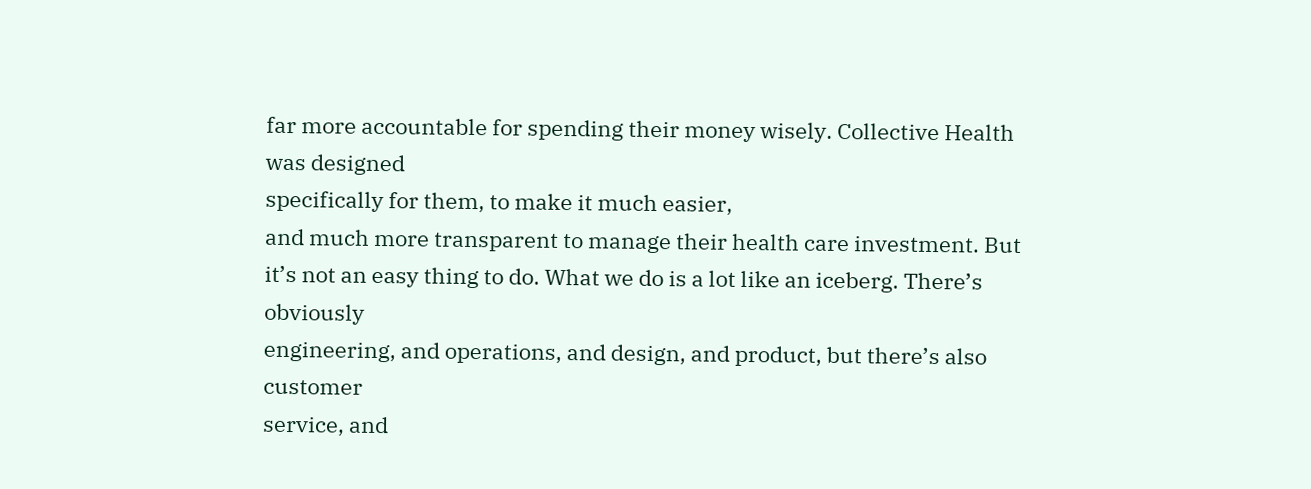far more accountable for spending their money wisely. Collective Health was designed
specifically for them, to make it much easier,
and much more transparent to manage their health care investment. But it’s not an easy thing to do. What we do is a lot like an iceberg. There’s obviously
engineering, and operations, and design, and product, but there’s also customer
service, and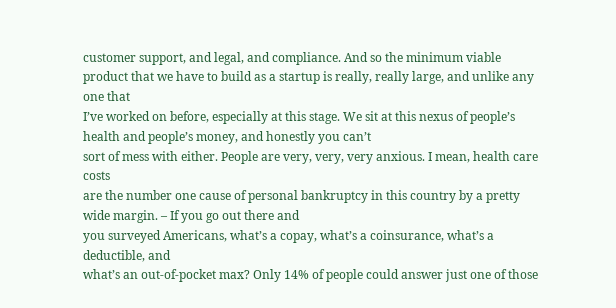customer support, and legal, and compliance. And so the minimum viable product that we have to build as a startup is really, really large, and unlike any one that
I’ve worked on before, especially at this stage. We sit at this nexus of people’s health and people’s money, and honestly you can’t
sort of mess with either. People are very, very, very anxious. I mean, health care costs
are the number one cause of personal bankruptcy in this country by a pretty wide margin. – If you go out there and
you surveyed Americans, what’s a copay, what’s a coinsurance, what’s a deductible, and
what’s an out-of-pocket max? Only 14% of people could answer just one of those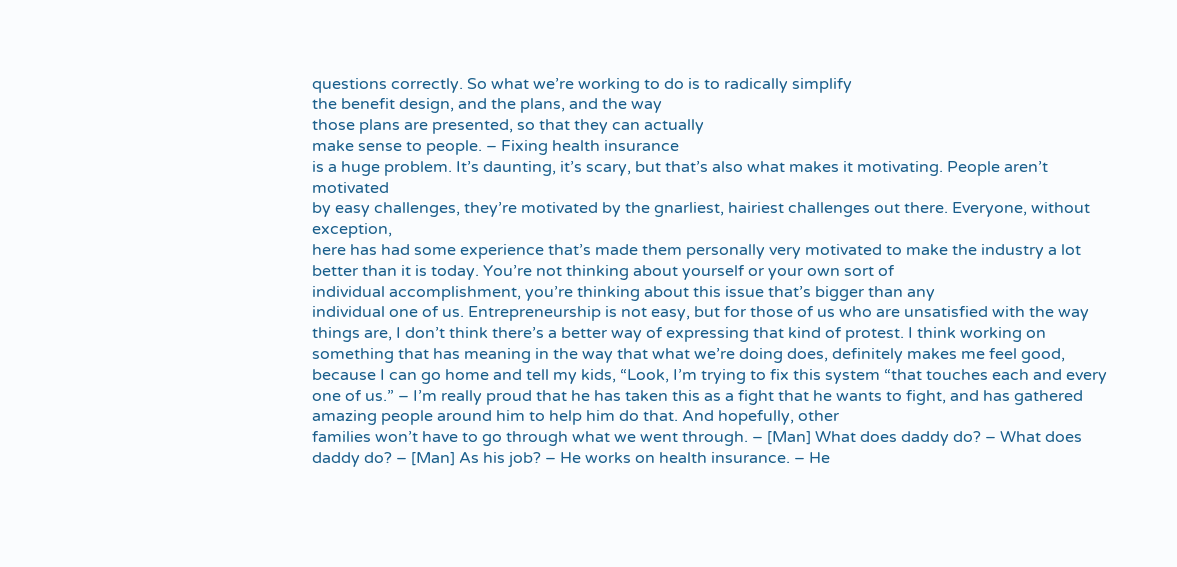questions correctly. So what we’re working to do is to radically simplify
the benefit design, and the plans, and the way
those plans are presented, so that they can actually
make sense to people. – Fixing health insurance
is a huge problem. It’s daunting, it’s scary, but that’s also what makes it motivating. People aren’t motivated
by easy challenges, they’re motivated by the gnarliest, hairiest challenges out there. Everyone, without exception,
here has had some experience that’s made them personally very motivated to make the industry a lot
better than it is today. You’re not thinking about yourself or your own sort of
individual accomplishment, you’re thinking about this issue that’s bigger than any
individual one of us. Entrepreneurship is not easy, but for those of us who are unsatisfied with the way things are, I don’t think there’s a better way of expressing that kind of protest. I think working on
something that has meaning in the way that what we’re doing does, definitely makes me feel good, because I can go home and tell my kids, “Look, I’m trying to fix this system “that touches each and every one of us.” – I’m really proud that he has taken this as a fight that he wants to fight, and has gathered amazing people around him to help him do that. And hopefully, other
families won’t have to go through what we went through. – [Man] What does daddy do? – What does daddy do? – [Man] As his job? – He works on health insurance. – He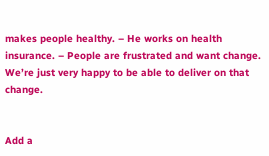makes people healthy. – He works on health insurance. – People are frustrated and want change. We’re just very happy to be able to deliver on that change.


Add a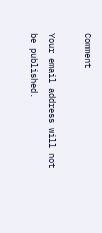Comment

Your email address will not be published.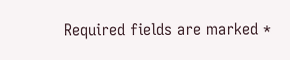Required fields are marked *